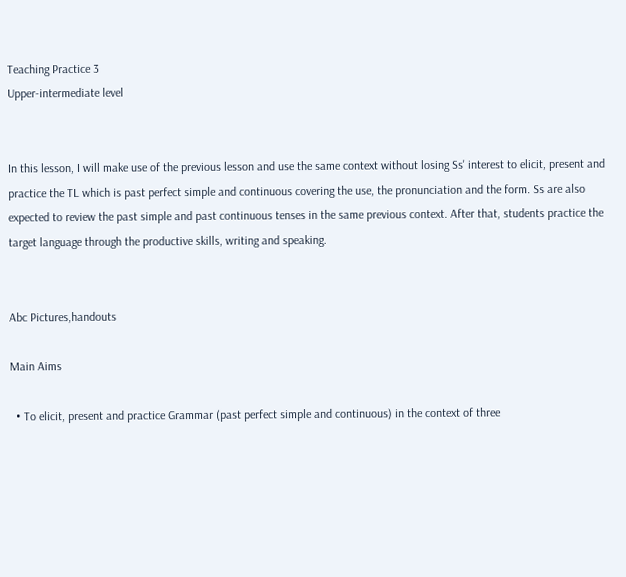Teaching Practice 3
Upper-intermediate level


In this lesson, I will make use of the previous lesson and use the same context without losing Ss' interest to elicit, present and practice the TL which is past perfect simple and continuous covering the use, the pronunciation and the form. Ss are also expected to review the past simple and past continuous tenses in the same previous context. After that, students practice the target language through the productive skills, writing and speaking.


Abc Pictures,handouts

Main Aims

  • To elicit, present and practice Grammar (past perfect simple and continuous) in the context of three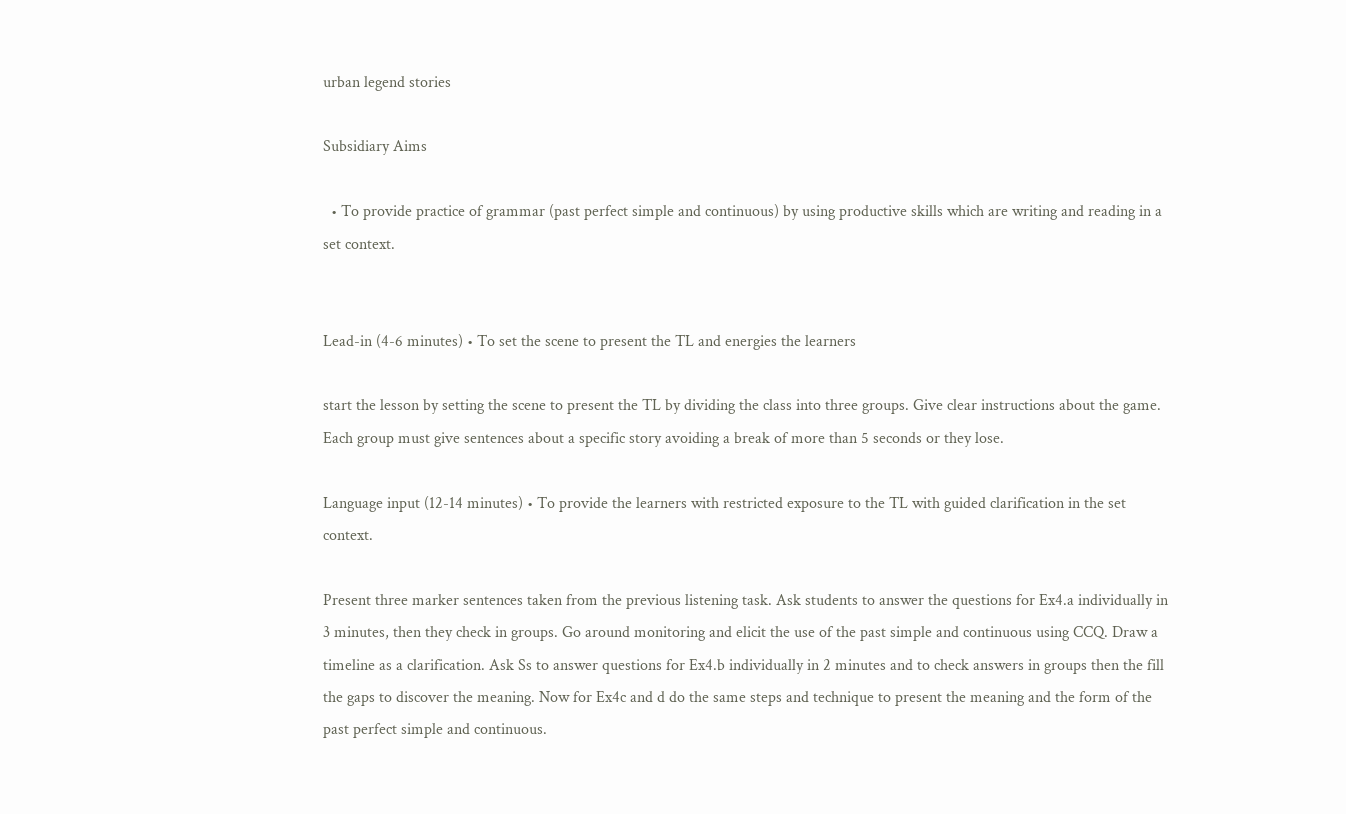urban legend stories

Subsidiary Aims

  • To provide practice of grammar (past perfect simple and continuous) by using productive skills which are writing and reading in a set context.


Lead-in (4-6 minutes) • To set the scene to present the TL and energies the learners

start the lesson by setting the scene to present the TL by dividing the class into three groups. Give clear instructions about the game. Each group must give sentences about a specific story avoiding a break of more than 5 seconds or they lose.

Language input (12-14 minutes) • To provide the learners with restricted exposure to the TL with guided clarification in the set context.

Present three marker sentences taken from the previous listening task. Ask students to answer the questions for Ex4.a individually in 3 minutes, then they check in groups. Go around monitoring and elicit the use of the past simple and continuous using CCQ. Draw a timeline as a clarification. Ask Ss to answer questions for Ex4.b individually in 2 minutes and to check answers in groups then the fill the gaps to discover the meaning. Now for Ex4c and d do the same steps and technique to present the meaning and the form of the past perfect simple and continuous.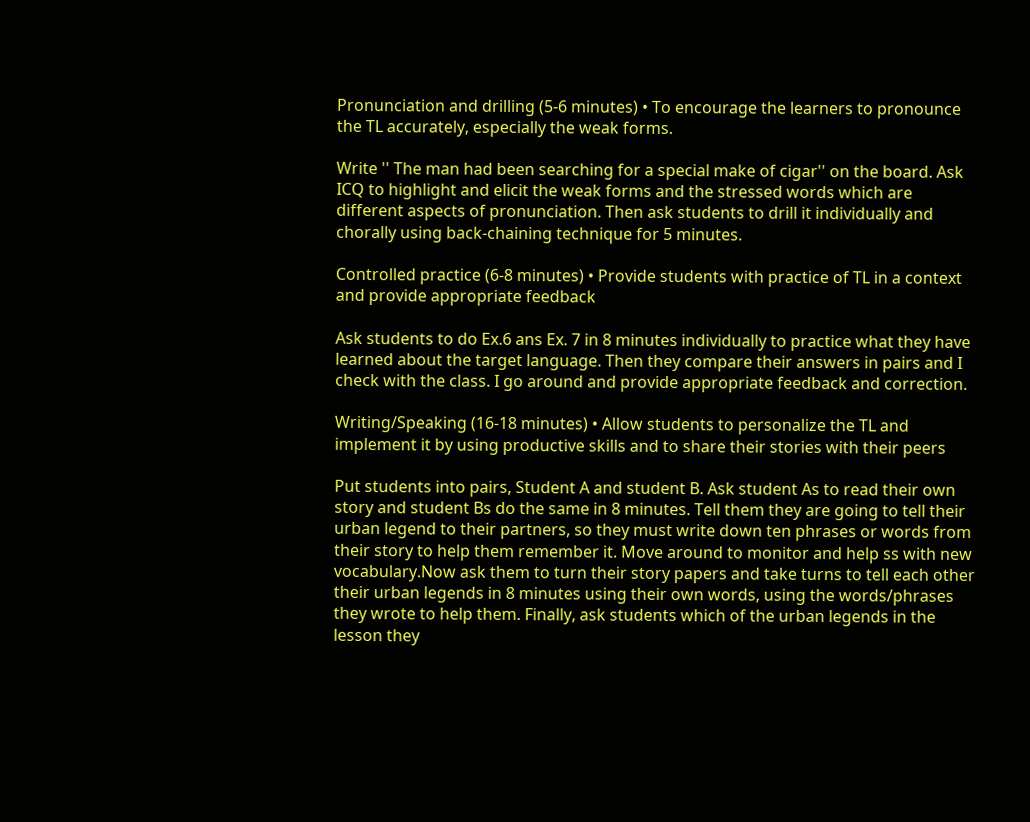Pronunciation and drilling (5-6 minutes) • To encourage the learners to pronounce the TL accurately, especially the weak forms.

Write '' The man had been searching for a special make of cigar'' on the board. Ask ICQ to highlight and elicit the weak forms and the stressed words which are different aspects of pronunciation. Then ask students to drill it individually and chorally using back-chaining technique for 5 minutes.

Controlled practice (6-8 minutes) • Provide students with practice of TL in a context and provide appropriate feedback

Ask students to do Ex.6 ans Ex. 7 in 8 minutes individually to practice what they have learned about the target language. Then they compare their answers in pairs and I check with the class. I go around and provide appropriate feedback and correction.

Writing/Speaking (16-18 minutes) • Allow students to personalize the TL and implement it by using productive skills and to share their stories with their peers

Put students into pairs, Student A and student B. Ask student As to read their own story and student Bs do the same in 8 minutes. Tell them they are going to tell their urban legend to their partners, so they must write down ten phrases or words from their story to help them remember it. Move around to monitor and help ss with new vocabulary.Now ask them to turn their story papers and take turns to tell each other their urban legends in 8 minutes using their own words, using the words/phrases they wrote to help them. Finally, ask students which of the urban legends in the lesson they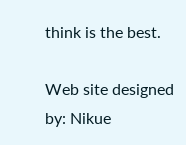think is the best.

Web site designed by: Nikue